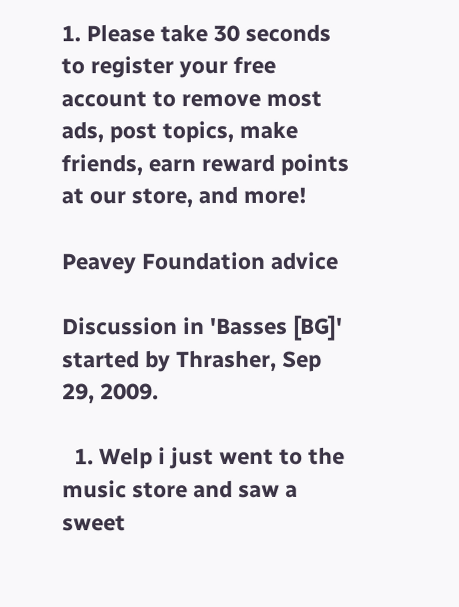1. Please take 30 seconds to register your free account to remove most ads, post topics, make friends, earn reward points at our store, and more!

Peavey Foundation advice

Discussion in 'Basses [BG]' started by Thrasher, Sep 29, 2009.

  1. Welp i just went to the music store and saw a sweet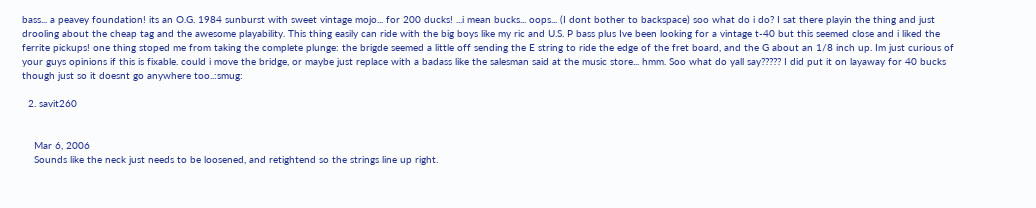bass... a peavey foundation! its an O.G. 1984 sunburst with sweet vintage mojo... for 200 ducks! ...i mean bucks... oops... (I dont bother to backspace) soo what do i do? I sat there playin the thing and just drooling about the cheap tag and the awesome playability. This thing easily can ride with the big boys like my ric and U.S. P bass plus Ive been looking for a vintage t-40 but this seemed close and i liked the ferrite pickups! one thing stoped me from taking the complete plunge: the brigde seemed a little off sending the E string to ride the edge of the fret board, and the G about an 1/8 inch up. Im just curious of your guys opinions if this is fixable. could i move the bridge, or maybe just replace with a badass like the salesman said at the music store... hmm. Soo what do yall say????? I did put it on layaway for 40 bucks though just so it doesnt go anywhere too..:smug:

  2. savit260


    Mar 6, 2006
    Sounds like the neck just needs to be loosened, and retightend so the strings line up right.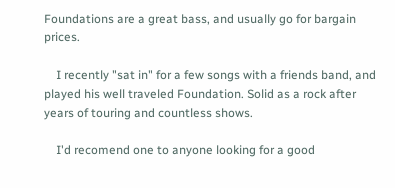Foundations are a great bass, and usually go for bargain prices.

    I recently "sat in" for a few songs with a friends band, and played his well traveled Foundation. Solid as a rock after years of touring and countless shows.

    I'd recomend one to anyone looking for a good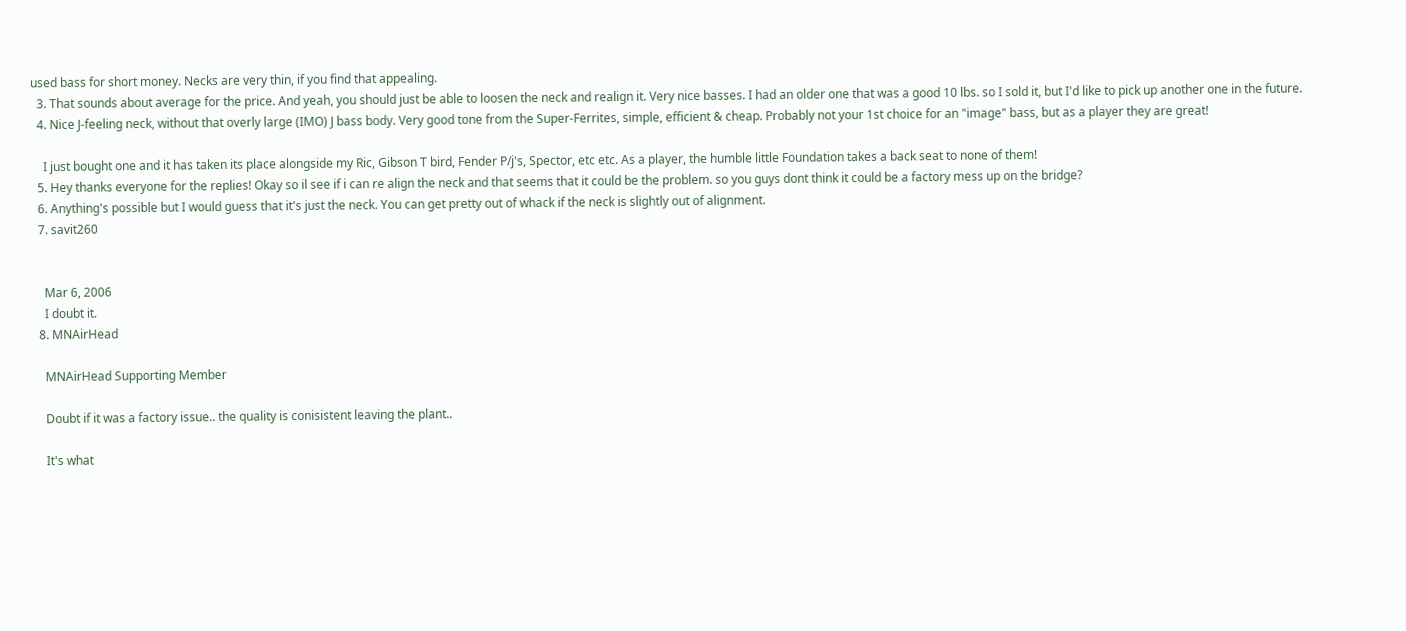used bass for short money. Necks are very thin, if you find that appealing.
  3. That sounds about average for the price. And yeah, you should just be able to loosen the neck and realign it. Very nice basses. I had an older one that was a good 10 lbs. so I sold it, but I'd like to pick up another one in the future.
  4. Nice J-feeling neck, without that overly large (IMO) J bass body. Very good tone from the Super-Ferrites, simple, efficient & cheap. Probably not your 1st choice for an "image" bass, but as a player they are great!

    I just bought one and it has taken its place alongside my Ric, Gibson T bird, Fender P/j's, Spector, etc etc. As a player, the humble little Foundation takes a back seat to none of them!
  5. Hey thanks everyone for the replies! Okay so il see if i can re align the neck and that seems that it could be the problem. so you guys dont think it could be a factory mess up on the bridge?
  6. Anything's possible but I would guess that it's just the neck. You can get pretty out of whack if the neck is slightly out of alignment.
  7. savit260


    Mar 6, 2006
    I doubt it.
  8. MNAirHead

    MNAirHead Supporting Member

    Doubt if it was a factory issue.. the quality is conisistent leaving the plant..

    It's what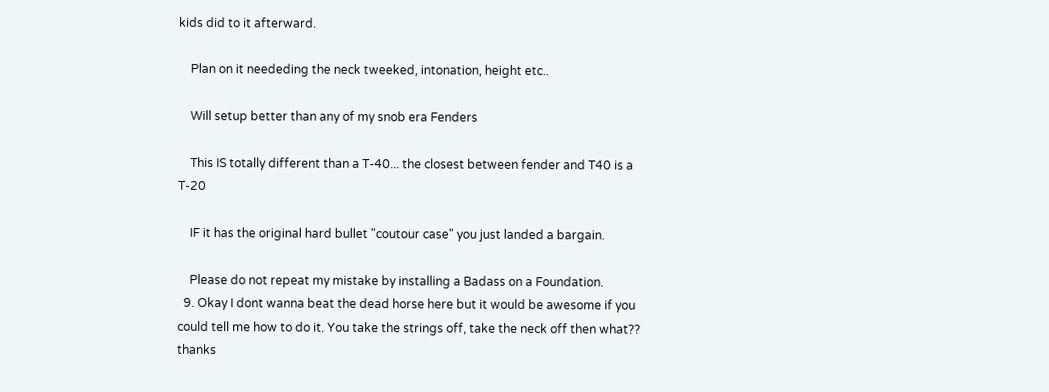kids did to it afterward.

    Plan on it neededing the neck tweeked, intonation, height etc..

    Will setup better than any of my snob era Fenders

    This IS totally different than a T-40... the closest between fender and T40 is a T-20

    IF it has the original hard bullet "coutour case" you just landed a bargain.

    Please do not repeat my mistake by installing a Badass on a Foundation.
  9. Okay I dont wanna beat the dead horse here but it would be awesome if you could tell me how to do it. You take the strings off, take the neck off then what?? thanks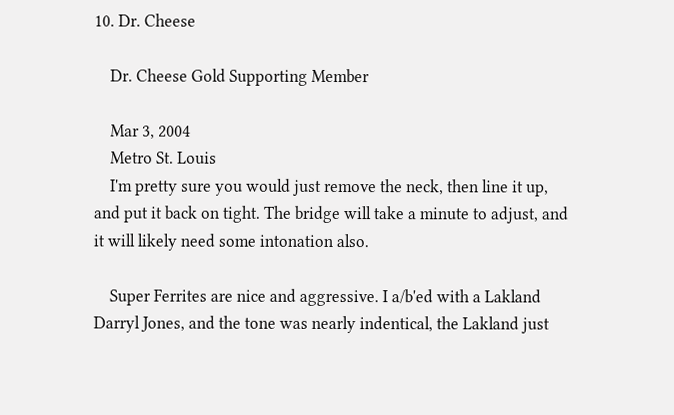10. Dr. Cheese

    Dr. Cheese Gold Supporting Member

    Mar 3, 2004
    Metro St. Louis
    I'm pretty sure you would just remove the neck, then line it up, and put it back on tight. The bridge will take a minute to adjust, and it will likely need some intonation also.

    Super Ferrites are nice and aggressive. I a/b'ed with a Lakland Darryl Jones, and the tone was nearly indentical, the Lakland just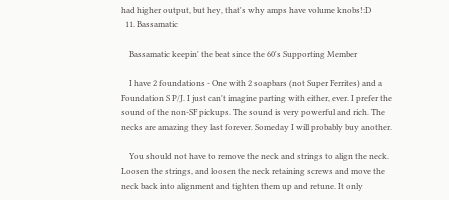had higher output, but hey, that's why amps have volume knobs!:D
  11. Bassamatic

    Bassamatic keepin' the beat since the 60's Supporting Member

    I have 2 foundations - One with 2 soapbars (not Super Ferrites) and a Foundation S P/J. I just can't imagine parting with either, ever. I prefer the sound of the non-SF pickups. The sound is very powerful and rich. The necks are amazing they last forever. Someday I will probably buy another.

    You should not have to remove the neck and strings to align the neck. Loosen the strings, and loosen the neck retaining screws and move the neck back into alignment and tighten them up and retune. It only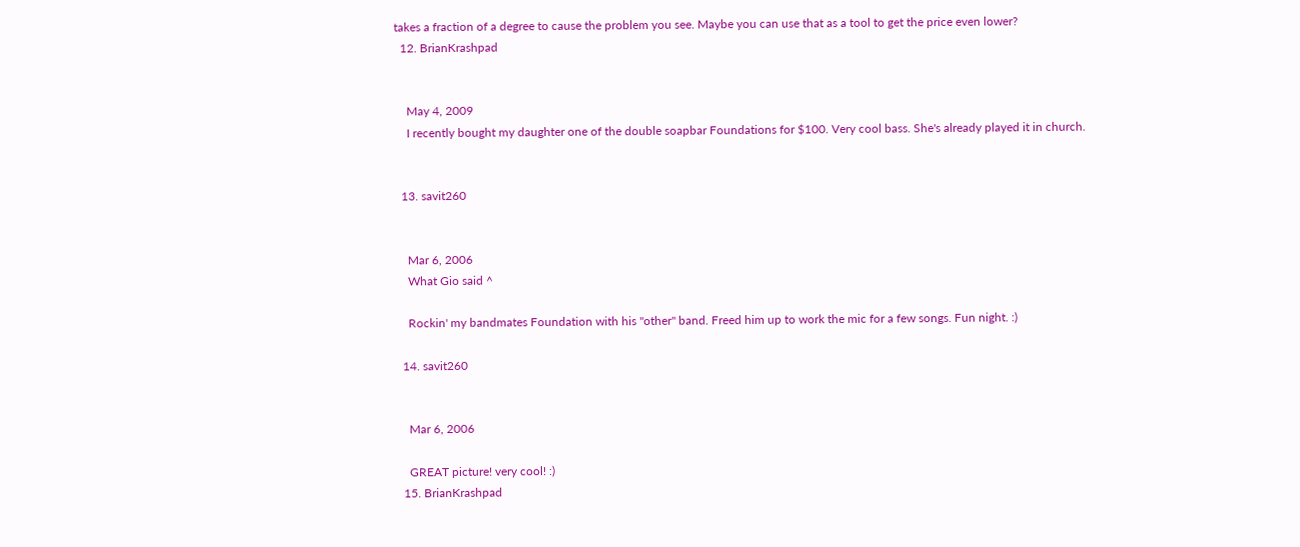takes a fraction of a degree to cause the problem you see. Maybe you can use that as a tool to get the price even lower?
  12. BrianKrashpad


    May 4, 2009
    I recently bought my daughter one of the double soapbar Foundations for $100. Very cool bass. She's already played it in church.


  13. savit260


    Mar 6, 2006
    What Gio said ^

    Rockin' my bandmates Foundation with his "other" band. Freed him up to work the mic for a few songs. Fun night. :)

  14. savit260


    Mar 6, 2006

    GREAT picture! very cool! :)
  15. BrianKrashpad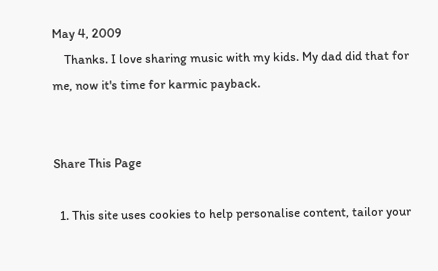May 4, 2009
    Thanks. I love sharing music with my kids. My dad did that for me, now it's time for karmic payback.


Share This Page

  1. This site uses cookies to help personalise content, tailor your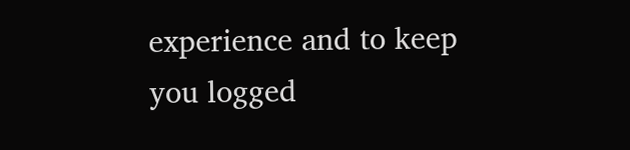experience and to keep you logged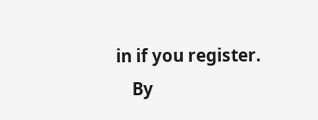in if you register.
    By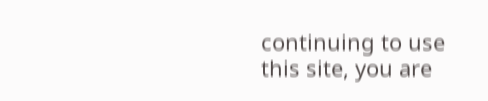continuing to use this site, you are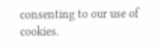consenting to our use of cookies.